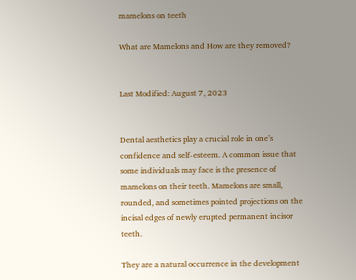mamelons on teeth

What are Mamelons and How are they removed?


Last Modified: August 7, 2023


Dental aesthetics play a crucial role in one’s confidence and self-esteem. A common issue that some individuals may face is the presence of mamelons on their teeth. Mamelons are small, rounded, and sometimes pointed projections on the incisal edges of newly erupted permanent incisor teeth.

They are a natural occurrence in the development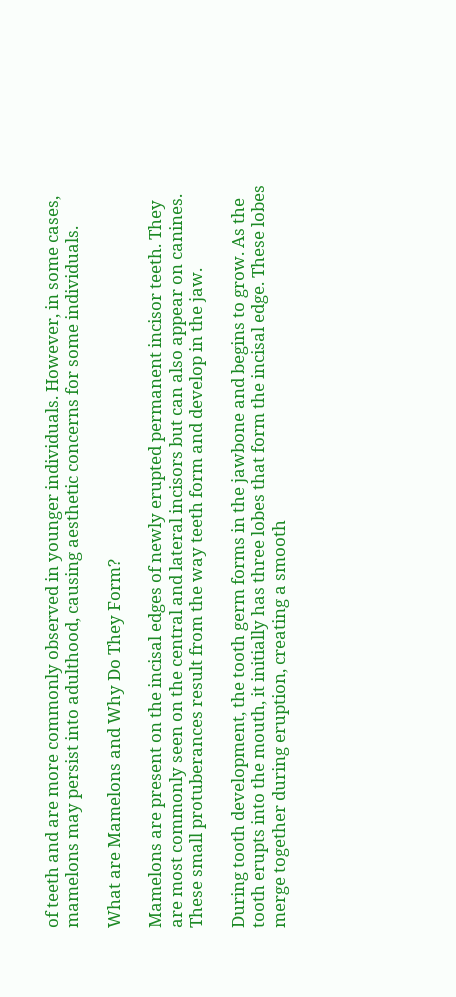of teeth and are more commonly observed in younger individuals. However, in some cases, mamelons may persist into adulthood, causing aesthetic concerns for some individuals.

What are Mamelons and Why Do They Form?

Mamelons are present on the incisal edges of newly erupted permanent incisor teeth. They are most commonly seen on the central and lateral incisors but can also appear on canines. These small protuberances result from the way teeth form and develop in the jaw.

During tooth development, the tooth germ forms in the jawbone and begins to grow. As the tooth erupts into the mouth, it initially has three lobes that form the incisal edge. These lobes merge together during eruption, creating a smooth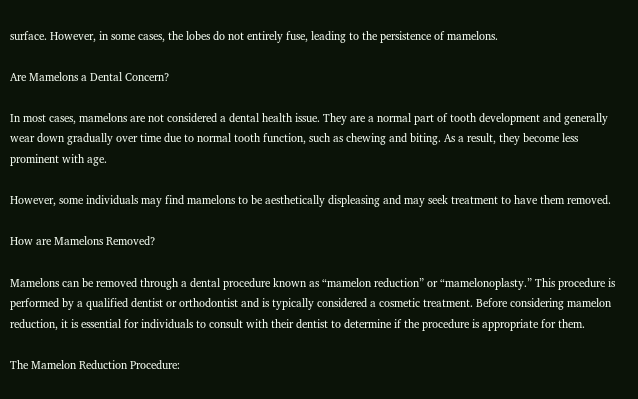surface. However, in some cases, the lobes do not entirely fuse, leading to the persistence of mamelons.

Are Mamelons a Dental Concern?

In most cases, mamelons are not considered a dental health issue. They are a normal part of tooth development and generally wear down gradually over time due to normal tooth function, such as chewing and biting. As a result, they become less prominent with age.

However, some individuals may find mamelons to be aesthetically displeasing and may seek treatment to have them removed.

How are Mamelons Removed?

Mamelons can be removed through a dental procedure known as “mamelon reduction” or “mamelonoplasty.” This procedure is performed by a qualified dentist or orthodontist and is typically considered a cosmetic treatment. Before considering mamelon reduction, it is essential for individuals to consult with their dentist to determine if the procedure is appropriate for them.

The Mamelon Reduction Procedure: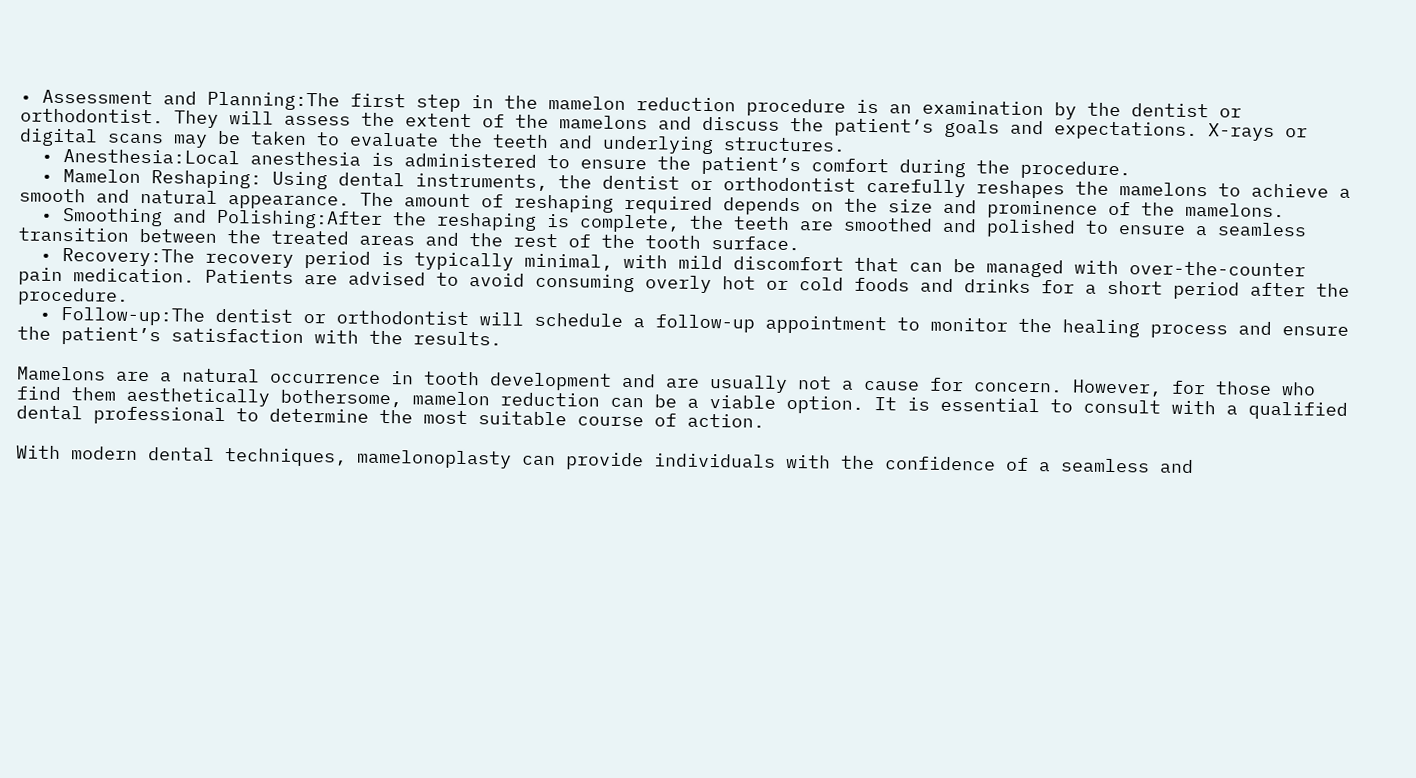• Assessment and Planning:The first step in the mamelon reduction procedure is an examination by the dentist or orthodontist. They will assess the extent of the mamelons and discuss the patient’s goals and expectations. X-rays or digital scans may be taken to evaluate the teeth and underlying structures.
  • Anesthesia:Local anesthesia is administered to ensure the patient’s comfort during the procedure.
  • Mamelon Reshaping: Using dental instruments, the dentist or orthodontist carefully reshapes the mamelons to achieve a smooth and natural appearance. The amount of reshaping required depends on the size and prominence of the mamelons.
  • Smoothing and Polishing:After the reshaping is complete, the teeth are smoothed and polished to ensure a seamless transition between the treated areas and the rest of the tooth surface.
  • Recovery:The recovery period is typically minimal, with mild discomfort that can be managed with over-the-counter pain medication. Patients are advised to avoid consuming overly hot or cold foods and drinks for a short period after the procedure.
  • Follow-up:The dentist or orthodontist will schedule a follow-up appointment to monitor the healing process and ensure the patient’s satisfaction with the results.

Mamelons are a natural occurrence in tooth development and are usually not a cause for concern. However, for those who find them aesthetically bothersome, mamelon reduction can be a viable option. It is essential to consult with a qualified dental professional to determine the most suitable course of action.

With modern dental techniques, mamelonoplasty can provide individuals with the confidence of a seamless and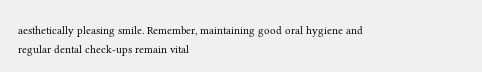aesthetically pleasing smile. Remember, maintaining good oral hygiene and regular dental check-ups remain vital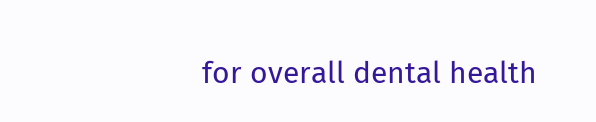for overall dental health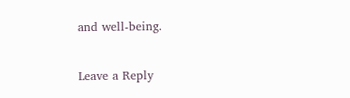and well-being.

Leave a Reply